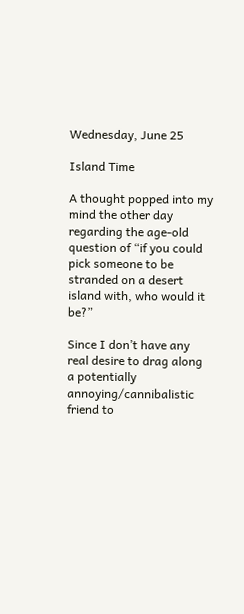Wednesday, June 25

Island Time

A thought popped into my mind the other day regarding the age-old question of “if you could pick someone to be stranded on a desert island with, who would it be?”

Since I don’t have any real desire to drag along a potentially annoying/cannibalistic friend to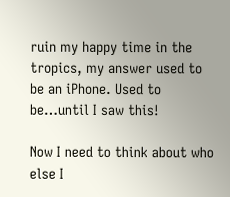ruin my happy time in the tropics, my answer used to be an iPhone. Used to be…until I saw this!

Now I need to think about who else I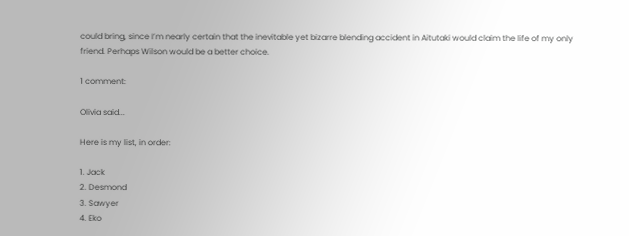could bring, since I’m nearly certain that the inevitable yet bizarre blending accident in Aitutaki would claim the life of my only friend. Perhaps Wilson would be a better choice.

1 comment:

Olivia said...

Here is my list, in order:

1. Jack
2. Desmond
3. Sawyer
4. Eko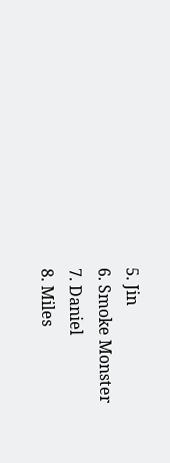5. Jin
6. Smoke Monster
7. Daniel
8. Miles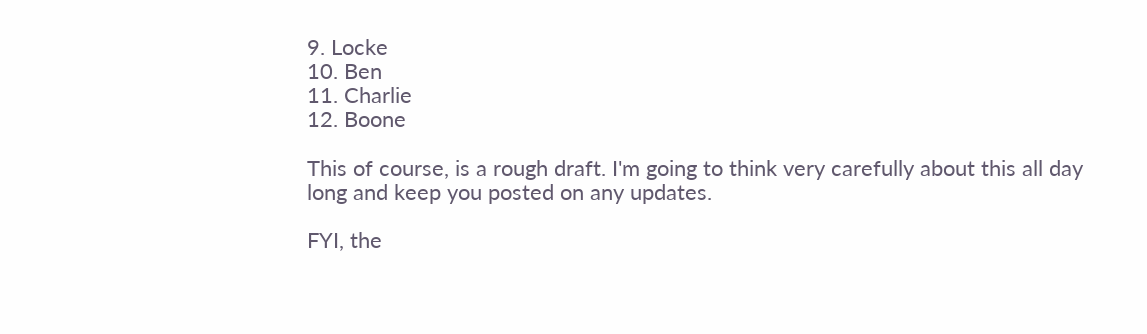9. Locke
10. Ben
11. Charlie
12. Boone

This of course, is a rough draft. I'm going to think very carefully about this all day long and keep you posted on any updates.

FYI, the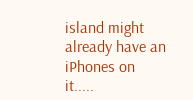island might already have an iPhones on it.....